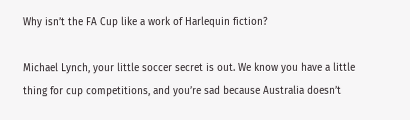Why isn’t the FA Cup like a work of Harlequin fiction?

Michael Lynch, your little soccer secret is out. We know you have a little thing for cup competitions, and you’re sad because Australia doesn’t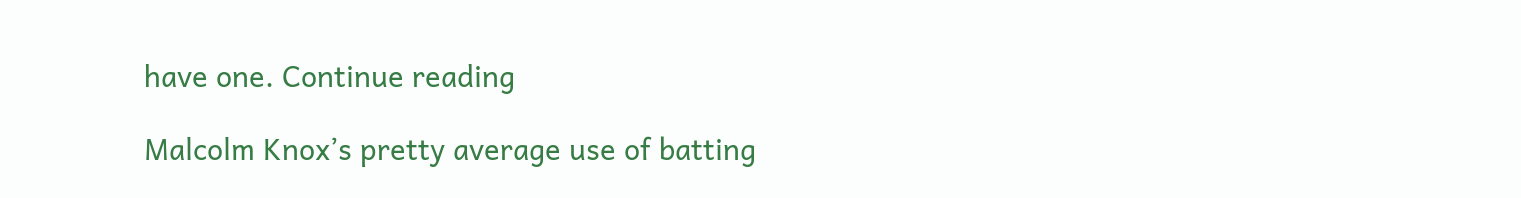have one. Continue reading

Malcolm Knox’s pretty average use of batting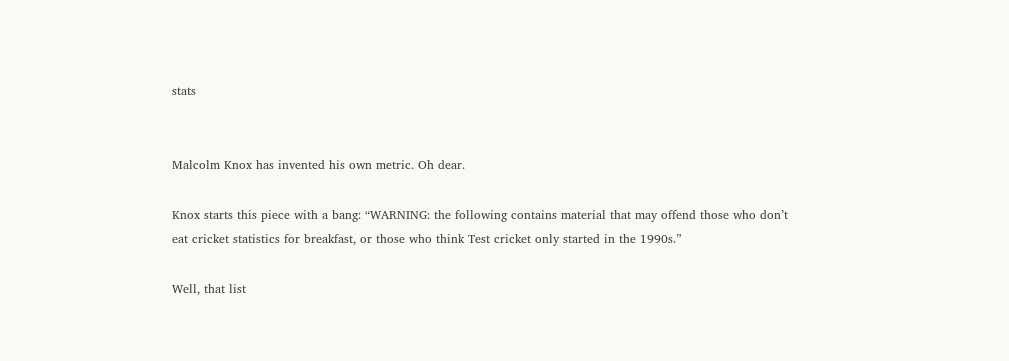stats


Malcolm Knox has invented his own metric. Oh dear.

Knox starts this piece with a bang: “WARNING: the following contains material that may offend those who don’t eat cricket statistics for breakfast, or those who think Test cricket only started in the 1990s.”

Well, that list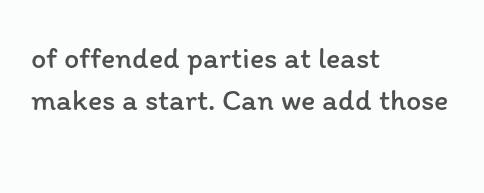of offended parties at least makes a start. Can we add those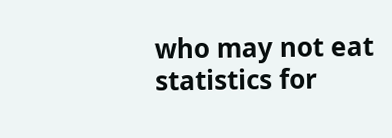who may not eat statistics for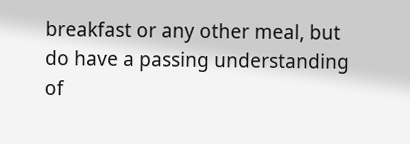breakfast or any other meal, but do have a passing understanding of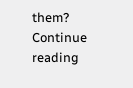them? Continue reading